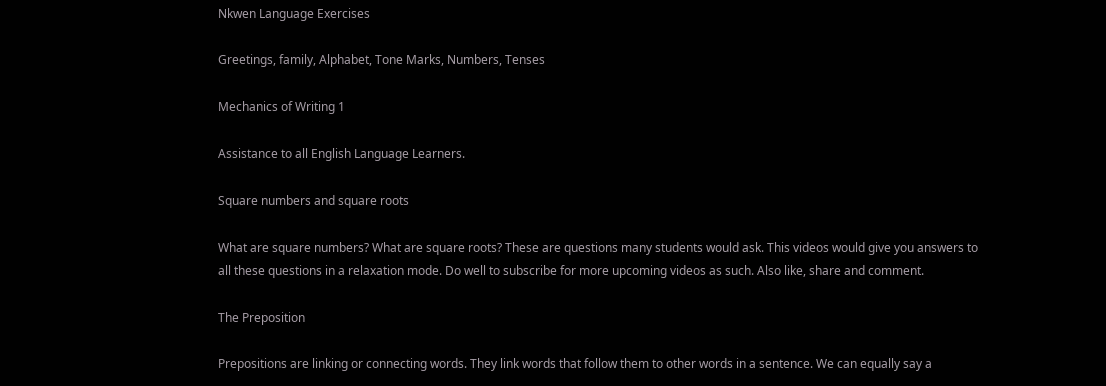Nkwen Language Exercises

Greetings, family, Alphabet, Tone Marks, Numbers, Tenses

Mechanics of Writing 1

Assistance to all English Language Learners.

Square numbers and square roots

What are square numbers? What are square roots? These are questions many students would ask. This videos would give you answers to all these questions in a relaxation mode. Do well to subscribe for more upcoming videos as such. Also like, share and comment.

The Preposition

Prepositions are linking or connecting words. They link words that follow them to other words in a sentence. We can equally say a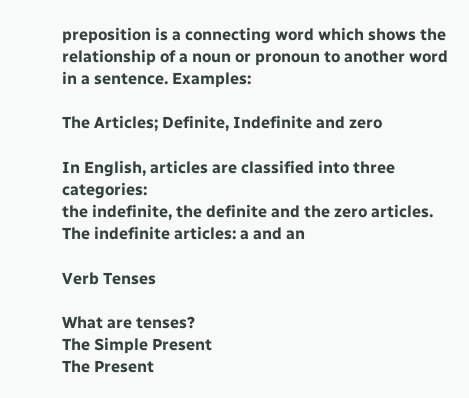preposition is a connecting word which shows the relationship of a noun or pronoun to another word in a sentence. Examples:

The Articles; Definite, Indefinite and zero

In English, articles are classified into three categories:
the indefinite, the definite and the zero articles.
The indefinite articles: a and an

Verb Tenses

What are tenses?
The Simple Present
The Present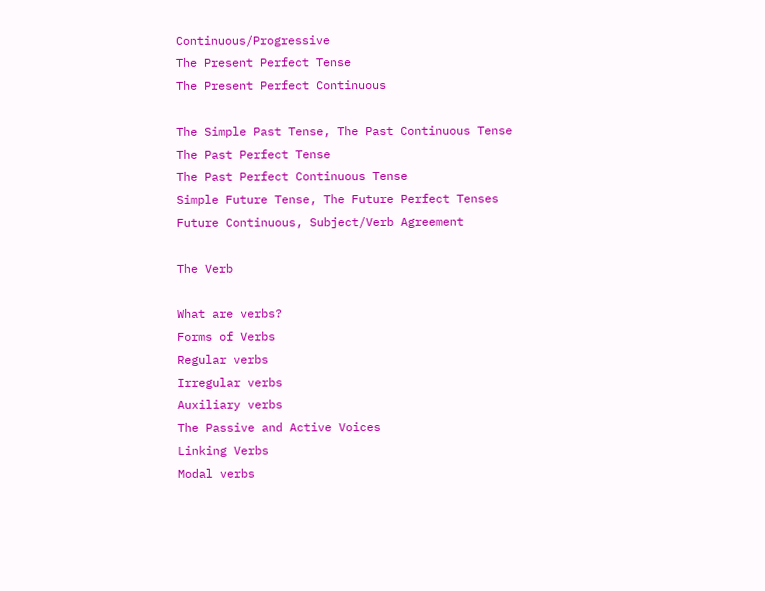Continuous/Progressive
The Present Perfect Tense
The Present Perfect Continuous

The Simple Past Tense, The Past Continuous Tense
The Past Perfect Tense
The Past Perfect Continuous Tense
Simple Future Tense, The Future Perfect Tenses
Future Continuous, Subject/Verb Agreement

The Verb

What are verbs?
Forms of Verbs
Regular verbs
Irregular verbs
Auxiliary verbs
The Passive and Active Voices
Linking Verbs
Modal verbs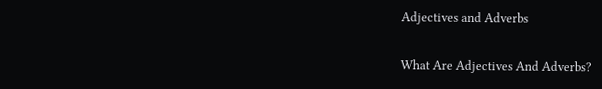Adjectives and Adverbs

What Are Adjectives And Adverbs?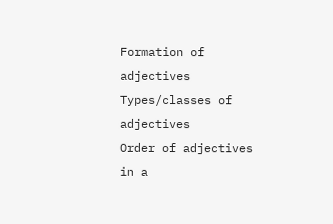Formation of adjectives
Types/classes of adjectives
Order of adjectives in a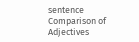sentence
Comparison of Adjectives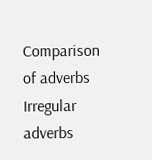Comparison of adverbs
Irregular adverbs